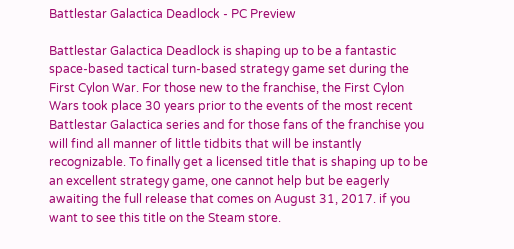Battlestar Galactica Deadlock - PC Preview

Battlestar Galactica Deadlock is shaping up to be a fantastic space-based tactical turn-based strategy game set during the First Cylon War. For those new to the franchise, the First Cylon Wars took place 30 years prior to the events of the most recent Battlestar Galactica series and for those fans of the franchise you will find all manner of little tidbits that will be instantly recognizable. To finally get a licensed title that is shaping up to be an excellent strategy game, one cannot help but be eagerly awaiting the full release that comes on August 31, 2017. if you want to see this title on the Steam store.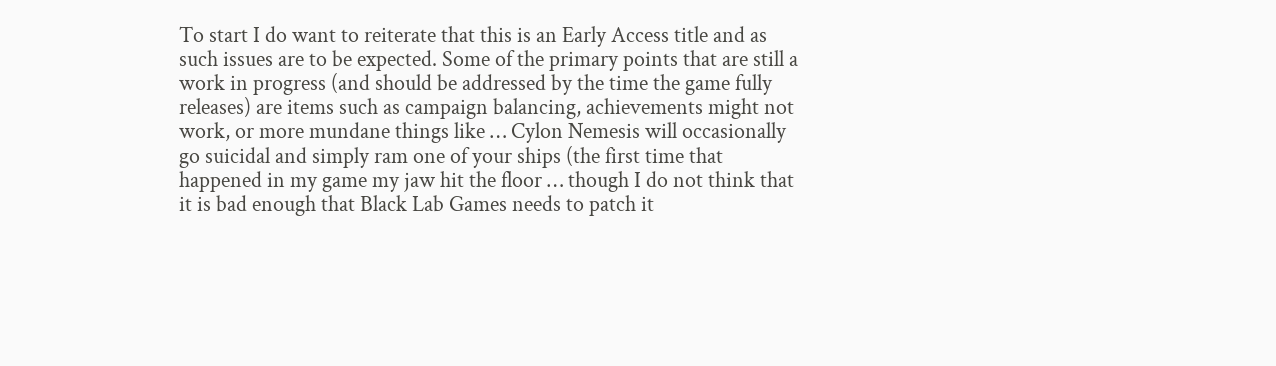To start I do want to reiterate that this is an Early Access title and as such issues are to be expected. Some of the primary points that are still a work in progress (and should be addressed by the time the game fully releases) are items such as campaign balancing, achievements might not work, or more mundane things like … Cylon Nemesis will occasionally go suicidal and simply ram one of your ships (the first time that happened in my game my jaw hit the floor … though I do not think that it is bad enough that Black Lab Games needs to patch it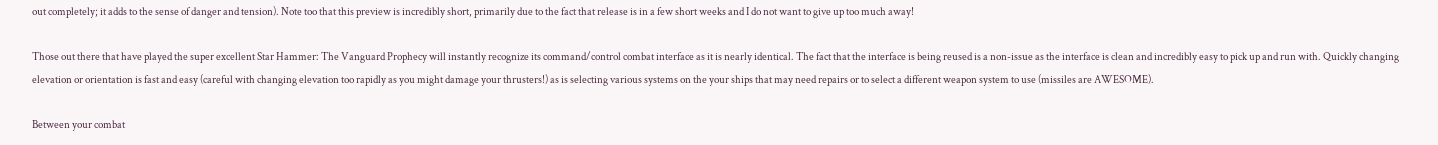out completely; it adds to the sense of danger and tension). Note too that this preview is incredibly short, primarily due to the fact that release is in a few short weeks and I do not want to give up too much away!

Those out there that have played the super excellent Star Hammer: The Vanguard Prophecy will instantly recognize its command/control combat interface as it is nearly identical. The fact that the interface is being reused is a non-issue as the interface is clean and incredibly easy to pick up and run with. Quickly changing elevation or orientation is fast and easy (careful with changing elevation too rapidly as you might damage your thrusters!) as is selecting various systems on the your ships that may need repairs or to select a different weapon system to use (missiles are AWESOME).

Between your combat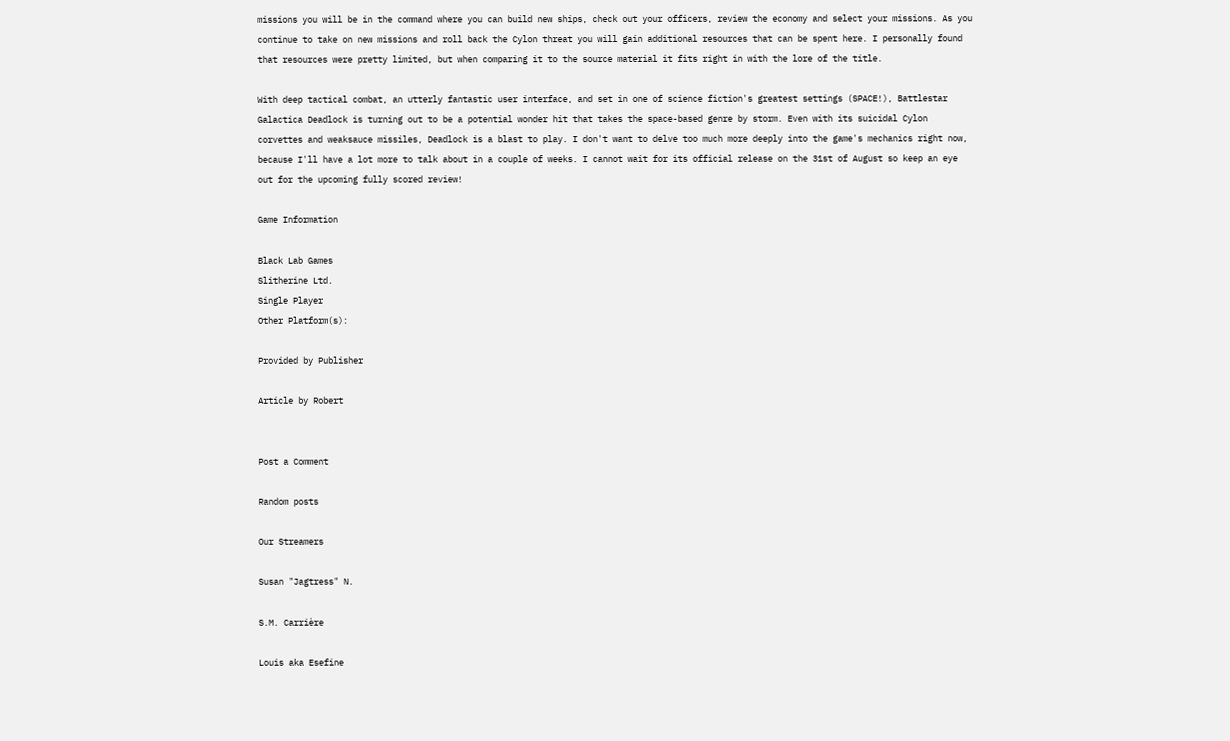missions you will be in the command where you can build new ships, check out your officers, review the economy and select your missions. As you continue to take on new missions and roll back the Cylon threat you will gain additional resources that can be spent here. I personally found that resources were pretty limited, but when comparing it to the source material it fits right in with the lore of the title.

With deep tactical combat, an utterly fantastic user interface, and set in one of science fiction's greatest settings (SPACE!), Battlestar Galactica Deadlock is turning out to be a potential wonder hit that takes the space-based genre by storm. Even with its suicidal Cylon corvettes and weaksauce missiles, Deadlock is a blast to play. I don't want to delve too much more deeply into the game's mechanics right now, because I'll have a lot more to talk about in a couple of weeks. I cannot wait for its official release on the 31st of August so keep an eye out for the upcoming fully scored review!

Game Information

Black Lab Games
Slitherine Ltd.
Single Player
Other Platform(s):

Provided by Publisher

Article by Robert


Post a Comment

Random posts

Our Streamers

Susan "Jagtress" N.

S.M. Carrière

Louis aka Esefine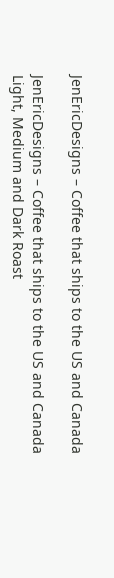JenEricDesigns – Coffee that ships to the US and Canada

JenEricDesigns – Coffee that ships to the US and Canada
Light, Medium and Dark Roast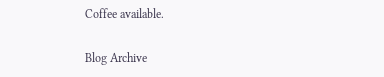Coffee available.

Blog Archive